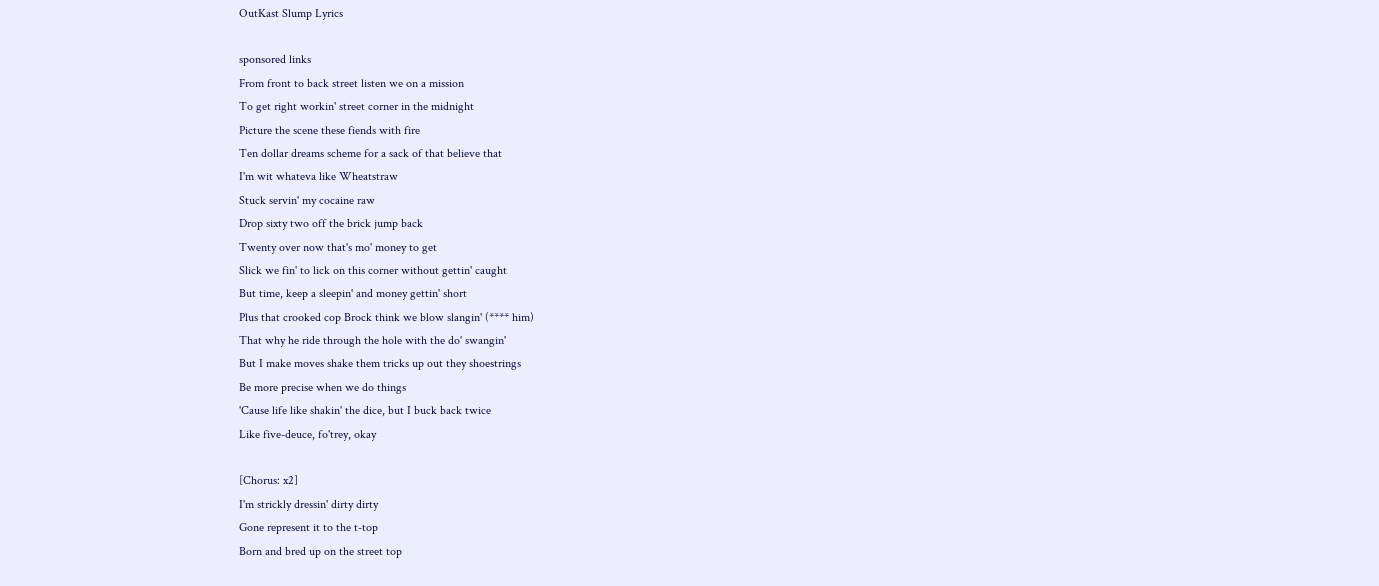OutKast Slump Lyrics

sponsored links
From front to back street listen we on a mission
To get right workin' street corner in the midnight
Picture the scene these fiends with fire
Ten dollar dreams scheme for a sack of that believe that
I'm wit whateva like Wheatstraw
Stuck servin' my cocaine raw
Drop sixty two off the brick jump back
Twenty over now that's mo' money to get
Slick we fin' to lick on this corner without gettin' caught
But time, keep a sleepin' and money gettin' short
Plus that crooked cop Brock think we blow slangin' (**** him)
That why he ride through the hole with the do' swangin'
But I make moves shake them tricks up out they shoestrings
Be more precise when we do things
'Cause life like shakin' the dice, but I buck back twice
Like five-deuce, fo'trey, okay

[Chorus: x2]
I'm strickly dressin' dirty dirty
Gone represent it to the t-top
Born and bred up on the street top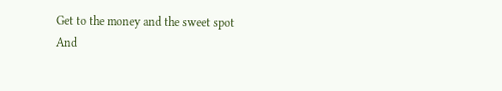Get to the money and the sweet spot
And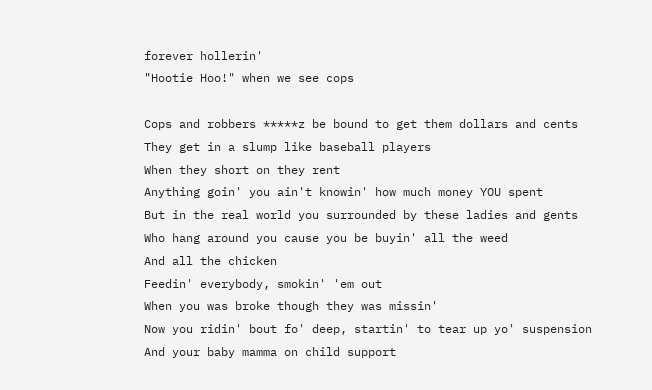forever hollerin'
"Hootie Hoo!" when we see cops

Cops and robbers *****z be bound to get them dollars and cents
They get in a slump like baseball players
When they short on they rent
Anything goin' you ain't knowin' how much money YOU spent
But in the real world you surrounded by these ladies and gents
Who hang around you cause you be buyin' all the weed
And all the chicken
Feedin' everybody, smokin' 'em out
When you was broke though they was missin'
Now you ridin' bout fo' deep, startin' to tear up yo' suspension
And your baby mamma on child support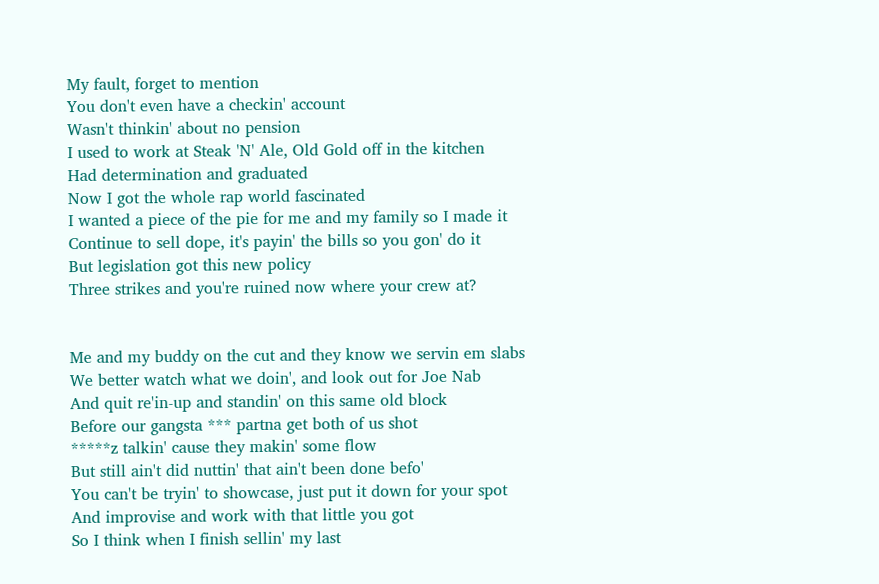My fault, forget to mention
You don't even have a checkin' account
Wasn't thinkin' about no pension
I used to work at Steak 'N' Ale, Old Gold off in the kitchen
Had determination and graduated
Now I got the whole rap world fascinated
I wanted a piece of the pie for me and my family so I made it
Continue to sell dope, it's payin' the bills so you gon' do it
But legislation got this new policy
Three strikes and you're ruined now where your crew at?


Me and my buddy on the cut and they know we servin em slabs
We better watch what we doin', and look out for Joe Nab
And quit re'in-up and standin' on this same old block
Before our gangsta *** partna get both of us shot
*****z talkin' cause they makin' some flow
But still ain't did nuttin' that ain't been done befo'
You can't be tryin' to showcase, just put it down for your spot
And improvise and work with that little you got
So I think when I finish sellin' my last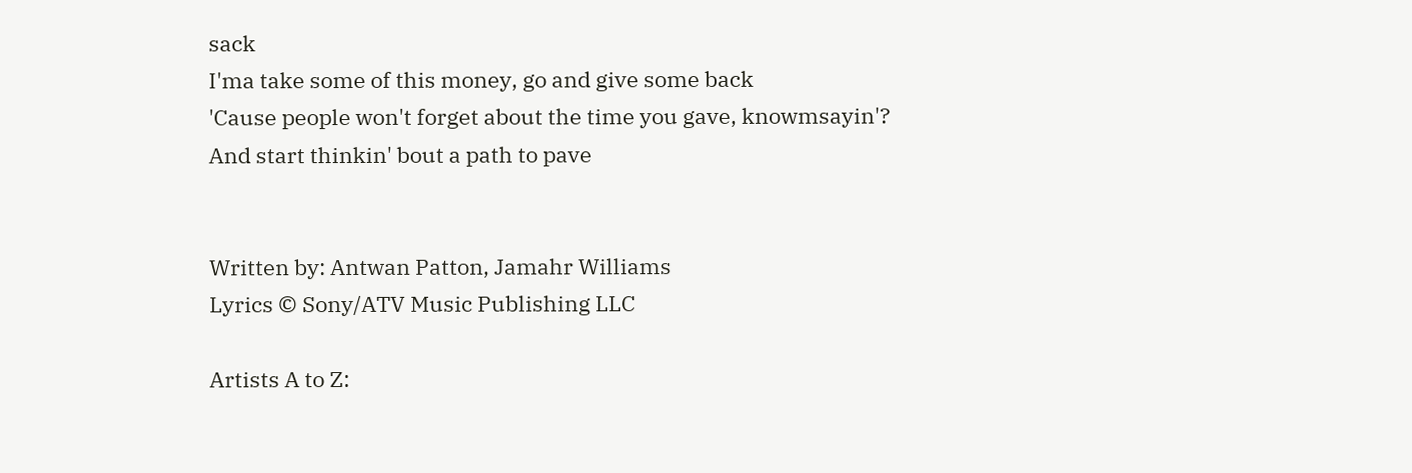sack
I'ma take some of this money, go and give some back
'Cause people won't forget about the time you gave, knowmsayin'?
And start thinkin' bout a path to pave


Written by: Antwan Patton, Jamahr Williams
Lyrics © Sony/ATV Music Publishing LLC

Artists A to Z: